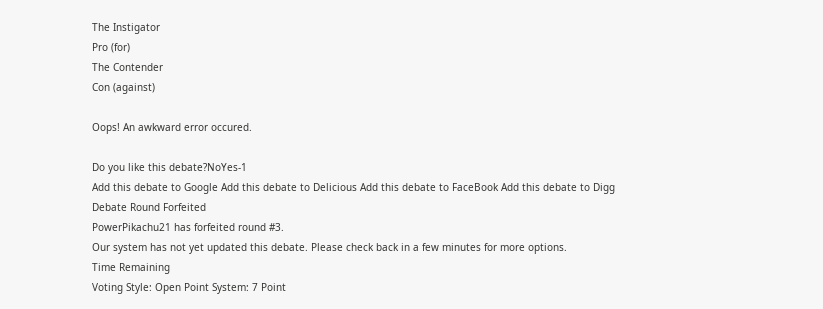The Instigator
Pro (for)
The Contender
Con (against)

Oops! An awkward error occured.

Do you like this debate?NoYes-1
Add this debate to Google Add this debate to Delicious Add this debate to FaceBook Add this debate to Digg
Debate Round Forfeited
PowerPikachu21 has forfeited round #3.
Our system has not yet updated this debate. Please check back in a few minutes for more options.
Time Remaining
Voting Style: Open Point System: 7 Point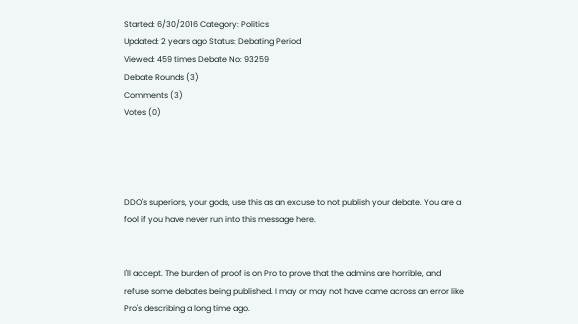Started: 6/30/2016 Category: Politics
Updated: 2 years ago Status: Debating Period
Viewed: 459 times Debate No: 93259
Debate Rounds (3)
Comments (3)
Votes (0)




DDO's superiors, your gods, use this as an excuse to not publish your debate. You are a fool if you have never run into this message here.


I'll accept. The burden of proof is on Pro to prove that the admins are horrible, and refuse some debates being published. I may or may not have came across an error like Pro's describing a long time ago.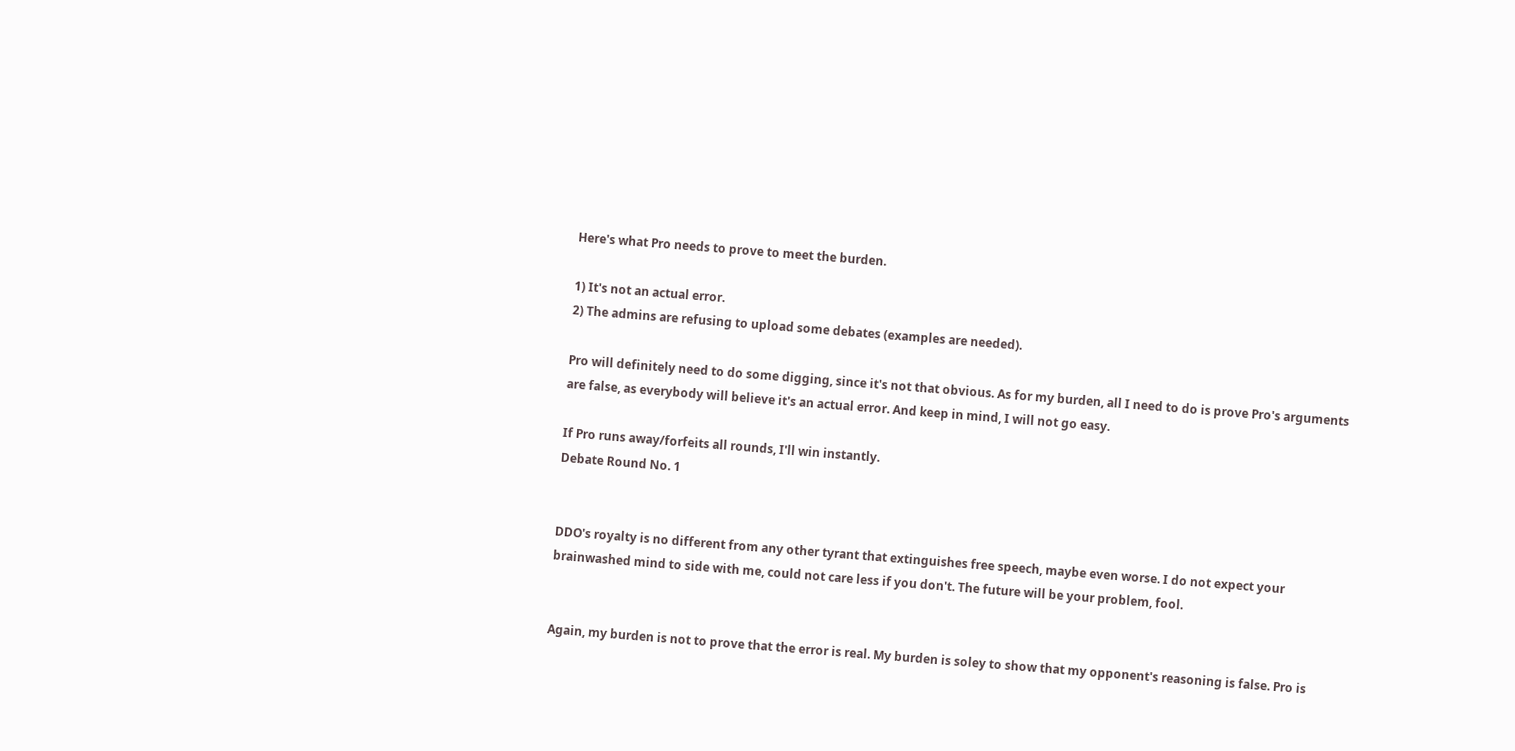Here's what Pro needs to prove to meet the burden.

1) It's not an actual error.
2) The admins are refusing to upload some debates (examples are needed).

Pro will definitely need to do some digging, since it's not that obvious. As for my burden, all I need to do is prove Pro's arguments are false, as everybody will believe it's an actual error. And keep in mind, I will not go easy.

If Pro runs away/forfeits all rounds, I'll win instantly.
Debate Round No. 1


DDO's royalty is no different from any other tyrant that extinguishes free speech, maybe even worse. I do not expect your brainwashed mind to side with me, could not care less if you don't. The future will be your problem, fool.


Again, my burden is not to prove that the error is real. My burden is soley to show that my opponent's reasoning is false. Pro is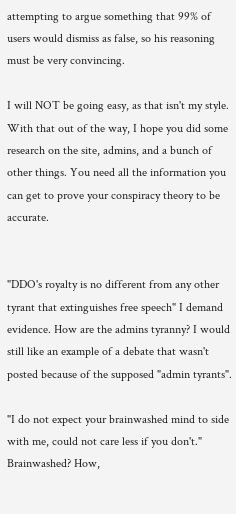attempting to argue something that 99% of users would dismiss as false, so his reasoning must be very convincing.

I will NOT be going easy, as that isn't my style. With that out of the way, I hope you did some research on the site, admins, and a bunch of other things. You need all the information you can get to prove your conspiracy theory to be accurate.


"DDO's royalty is no different from any other tyrant that extinguishes free speech" I demand evidence. How are the admins tyranny? I would still like an example of a debate that wasn't posted because of the supposed "admin tyrants".

"I do not expect your brainwashed mind to side with me, could not care less if you don't." Brainwashed? How,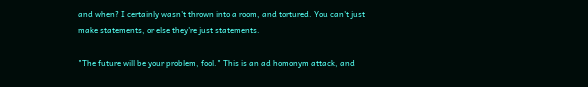and when? I certainly wasn't thrown into a room, and tortured. You can't just make statements, or else they're just statements.

"The future will be your problem, fool." This is an ad homonym attack, and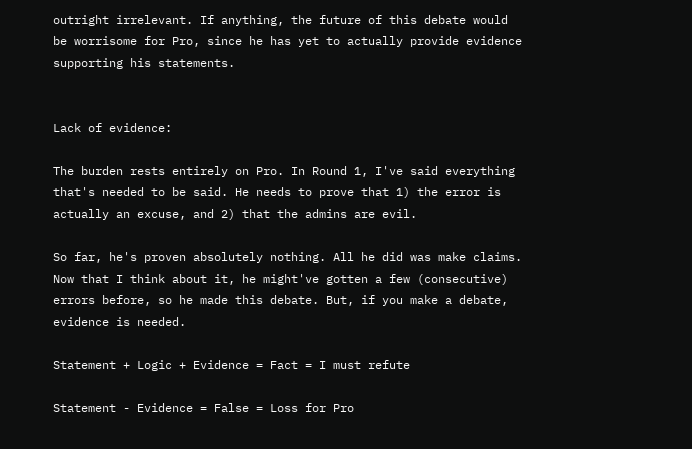outright irrelevant. If anything, the future of this debate would be worrisome for Pro, since he has yet to actually provide evidence supporting his statements.


Lack of evidence:

The burden rests entirely on Pro. In Round 1, I've said everything that's needed to be said. He needs to prove that 1) the error is actually an excuse, and 2) that the admins are evil.

So far, he's proven absolutely nothing. All he did was make claims. Now that I think about it, he might've gotten a few (consecutive) errors before, so he made this debate. But, if you make a debate, evidence is needed.

Statement + Logic + Evidence = Fact = I must refute

Statement - Evidence = False = Loss for Pro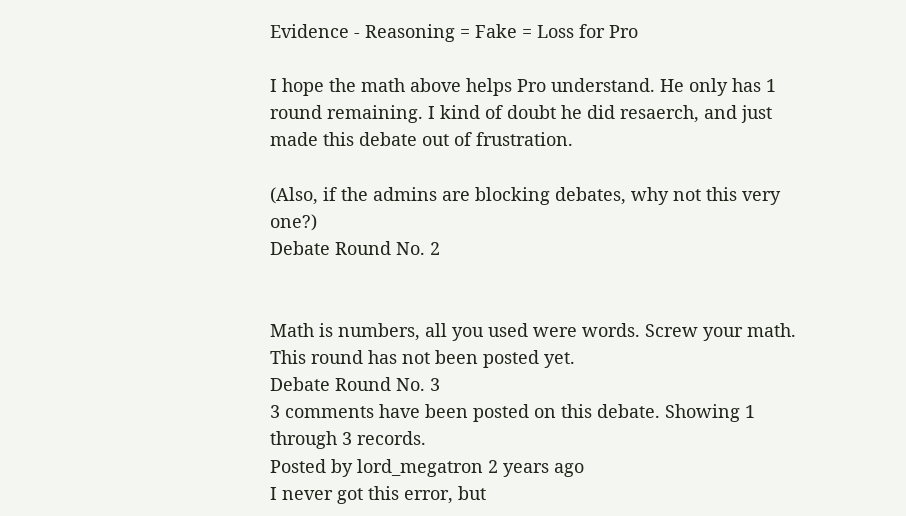Evidence - Reasoning = Fake = Loss for Pro

I hope the math above helps Pro understand. He only has 1 round remaining. I kind of doubt he did resaerch, and just made this debate out of frustration.

(Also, if the admins are blocking debates, why not this very one?)
Debate Round No. 2


Math is numbers, all you used were words. Screw your math.
This round has not been posted yet.
Debate Round No. 3
3 comments have been posted on this debate. Showing 1 through 3 records.
Posted by lord_megatron 2 years ago
I never got this error, but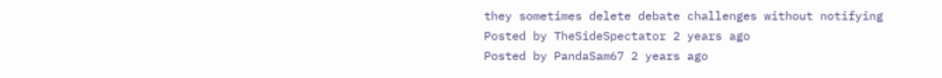they sometimes delete debate challenges without notifying
Posted by TheSideSpectator 2 years ago
Posted by PandaSam67 2 years ago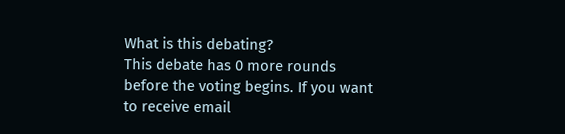What is this debating?
This debate has 0 more rounds before the voting begins. If you want to receive email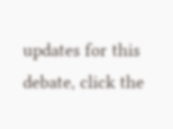updates for this debate, click the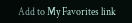Add to My Favorites link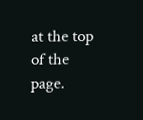at the top of the page.